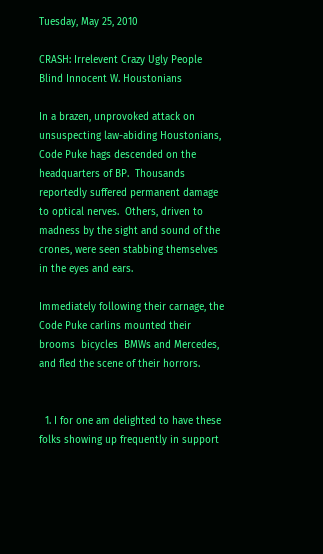Tuesday, May 25, 2010

CRASH: Irrelevent Crazy Ugly People Blind Innocent W. Houstonians

In a brazen, unprovoked attack on unsuspecting law-abiding Houstonians, Code Puke hags descended on the headquarters of BP.  Thousands reportedly suffered permanent damage to optical nerves.  Others, driven to madness by the sight and sound of the crones, were seen stabbing themselves in the eyes and ears.

Immediately following their carnage, the Code Puke carlins mounted their brooms  bicycles  BMWs and Mercedes, and fled the scene of their horrors.


  1. I for one am delighted to have these folks showing up frequently in support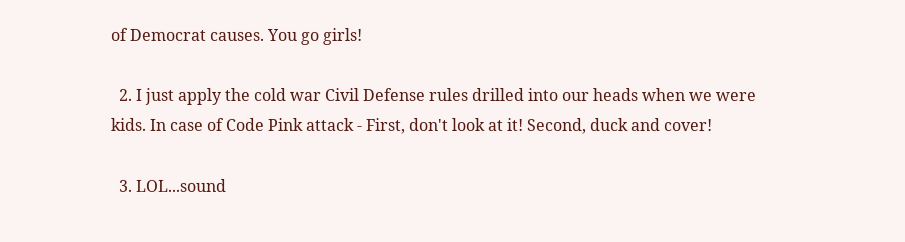of Democrat causes. You go girls!

  2. I just apply the cold war Civil Defense rules drilled into our heads when we were kids. In case of Code Pink attack - First, don't look at it! Second, duck and cover!

  3. LOL...sound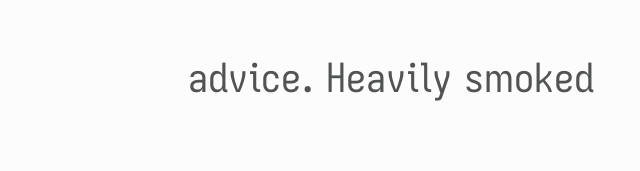advice. Heavily smoked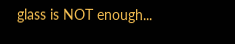glass is NOT enough...